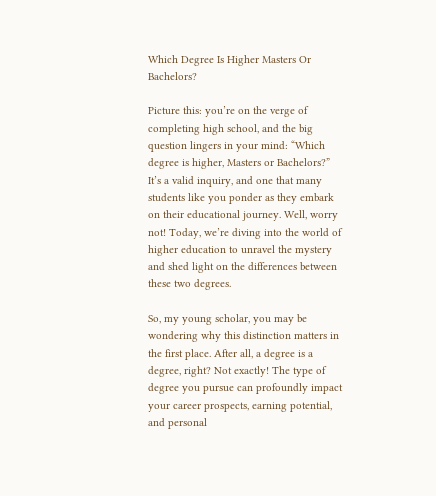Which Degree Is Higher Masters Or Bachelors?

Picture this: you’re on the verge of completing high school, and the big question lingers in your mind: “Which degree is higher, Masters or Bachelors?” It’s a valid inquiry, and one that many students like you ponder as they embark on their educational journey. Well, worry not! Today, we’re diving into the world of higher education to unravel the mystery and shed light on the differences between these two degrees.

So, my young scholar, you may be wondering why this distinction matters in the first place. After all, a degree is a degree, right? Not exactly! The type of degree you pursue can profoundly impact your career prospects, earning potential, and personal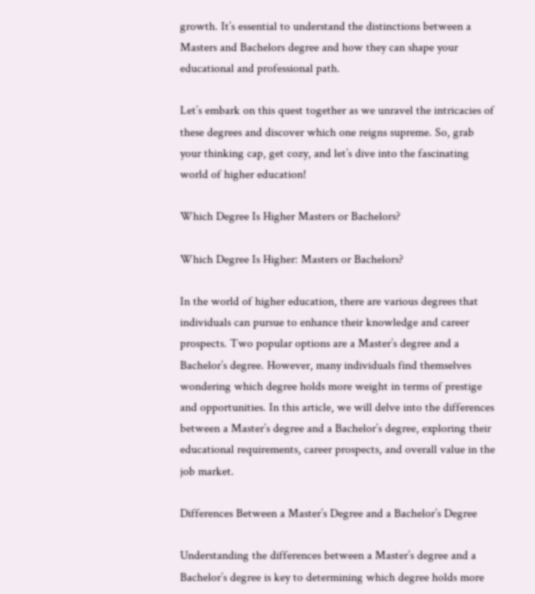growth. It’s essential to understand the distinctions between a Masters and Bachelors degree and how they can shape your educational and professional path.

Let’s embark on this quest together as we unravel the intricacies of these degrees and discover which one reigns supreme. So, grab your thinking cap, get cozy, and let’s dive into the fascinating world of higher education!

Which Degree Is Higher Masters or Bachelors?

Which Degree Is Higher: Masters or Bachelors?

In the world of higher education, there are various degrees that individuals can pursue to enhance their knowledge and career prospects. Two popular options are a Master’s degree and a Bachelor’s degree. However, many individuals find themselves wondering which degree holds more weight in terms of prestige and opportunities. In this article, we will delve into the differences between a Master’s degree and a Bachelor’s degree, exploring their educational requirements, career prospects, and overall value in the job market.

Differences Between a Master’s Degree and a Bachelor’s Degree

Understanding the differences between a Master’s degree and a Bachelor’s degree is key to determining which degree holds more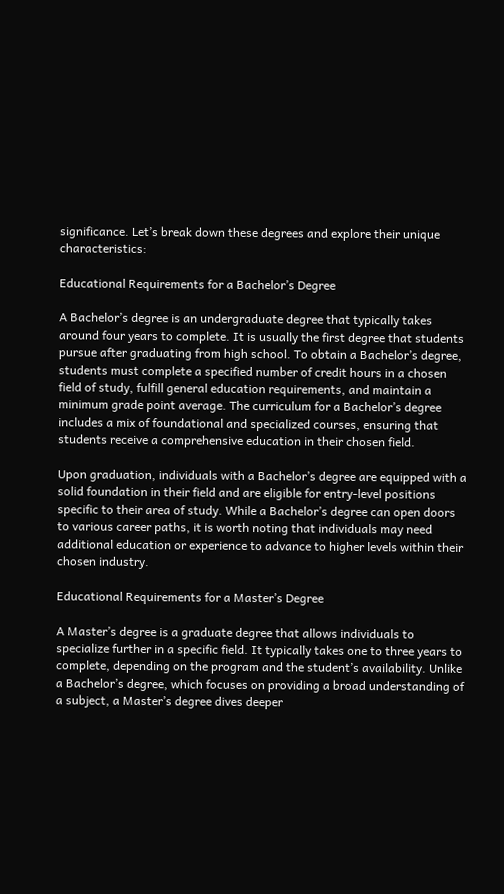significance. Let’s break down these degrees and explore their unique characteristics:

Educational Requirements for a Bachelor’s Degree

A Bachelor’s degree is an undergraduate degree that typically takes around four years to complete. It is usually the first degree that students pursue after graduating from high school. To obtain a Bachelor’s degree, students must complete a specified number of credit hours in a chosen field of study, fulfill general education requirements, and maintain a minimum grade point average. The curriculum for a Bachelor’s degree includes a mix of foundational and specialized courses, ensuring that students receive a comprehensive education in their chosen field.

Upon graduation, individuals with a Bachelor’s degree are equipped with a solid foundation in their field and are eligible for entry-level positions specific to their area of study. While a Bachelor’s degree can open doors to various career paths, it is worth noting that individuals may need additional education or experience to advance to higher levels within their chosen industry.

Educational Requirements for a Master’s Degree

A Master’s degree is a graduate degree that allows individuals to specialize further in a specific field. It typically takes one to three years to complete, depending on the program and the student’s availability. Unlike a Bachelor’s degree, which focuses on providing a broad understanding of a subject, a Master’s degree dives deeper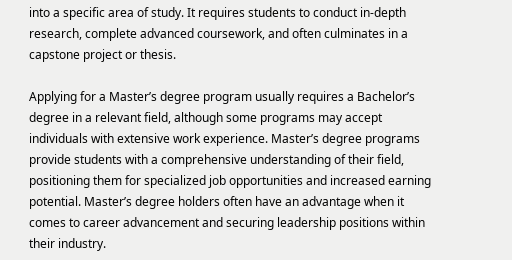into a specific area of study. It requires students to conduct in-depth research, complete advanced coursework, and often culminates in a capstone project or thesis.

Applying for a Master’s degree program usually requires a Bachelor’s degree in a relevant field, although some programs may accept individuals with extensive work experience. Master’s degree programs provide students with a comprehensive understanding of their field, positioning them for specialized job opportunities and increased earning potential. Master’s degree holders often have an advantage when it comes to career advancement and securing leadership positions within their industry.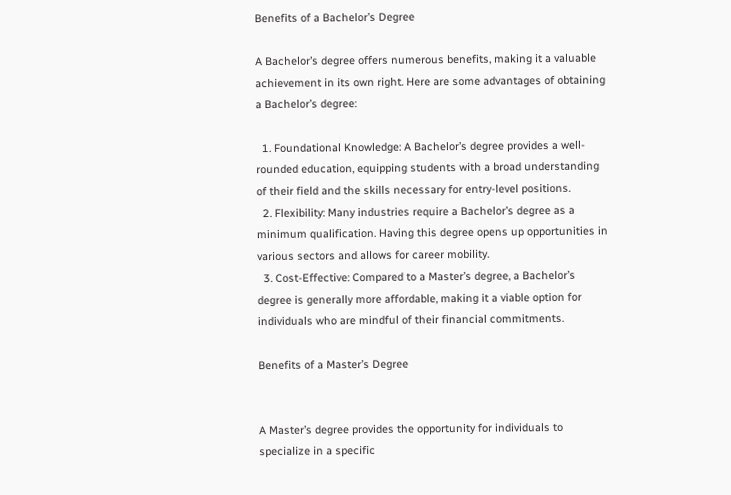Benefits of a Bachelor’s Degree

A Bachelor’s degree offers numerous benefits, making it a valuable achievement in its own right. Here are some advantages of obtaining a Bachelor’s degree:

  1. Foundational Knowledge: A Bachelor’s degree provides a well-rounded education, equipping students with a broad understanding of their field and the skills necessary for entry-level positions.
  2. Flexibility: Many industries require a Bachelor’s degree as a minimum qualification. Having this degree opens up opportunities in various sectors and allows for career mobility.
  3. Cost-Effective: Compared to a Master’s degree, a Bachelor’s degree is generally more affordable, making it a viable option for individuals who are mindful of their financial commitments.

Benefits of a Master’s Degree


A Master’s degree provides the opportunity for individuals to specialize in a specific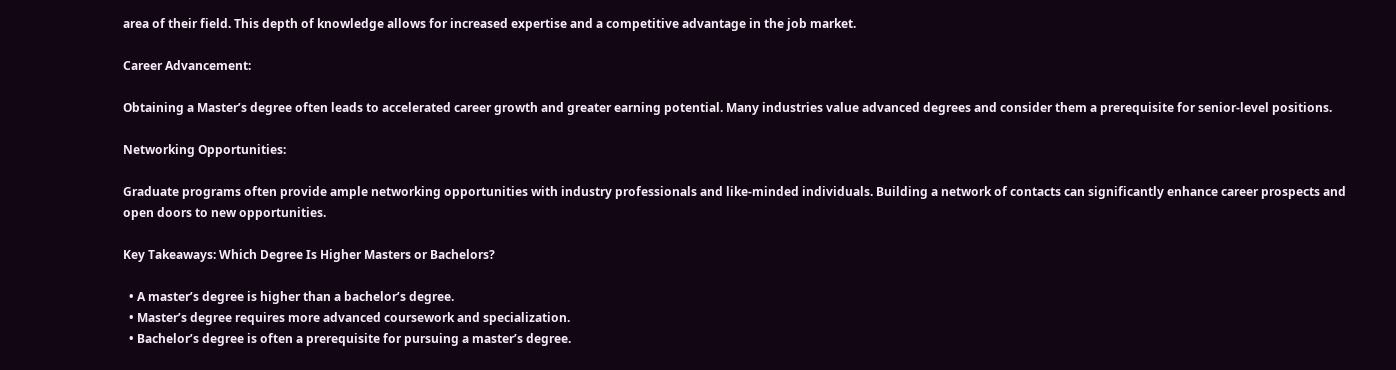area of their field. This depth of knowledge allows for increased expertise and a competitive advantage in the job market.

Career Advancement:

Obtaining a Master’s degree often leads to accelerated career growth and greater earning potential. Many industries value advanced degrees and consider them a prerequisite for senior-level positions.

Networking Opportunities:

Graduate programs often provide ample networking opportunities with industry professionals and like-minded individuals. Building a network of contacts can significantly enhance career prospects and open doors to new opportunities.

Key Takeaways: Which Degree Is Higher Masters or Bachelors?

  • A master’s degree is higher than a bachelor’s degree.
  • Master’s degree requires more advanced coursework and specialization.
  • Bachelor’s degree is often a prerequisite for pursuing a master’s degree.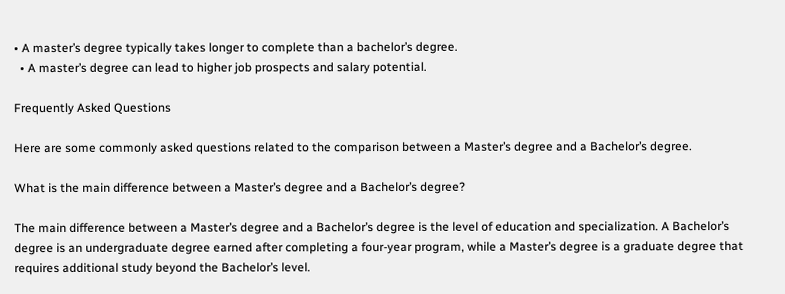• A master’s degree typically takes longer to complete than a bachelor’s degree.
  • A master’s degree can lead to higher job prospects and salary potential.

Frequently Asked Questions

Here are some commonly asked questions related to the comparison between a Master’s degree and a Bachelor’s degree.

What is the main difference between a Master’s degree and a Bachelor’s degree?

The main difference between a Master’s degree and a Bachelor’s degree is the level of education and specialization. A Bachelor’s degree is an undergraduate degree earned after completing a four-year program, while a Master’s degree is a graduate degree that requires additional study beyond the Bachelor’s level.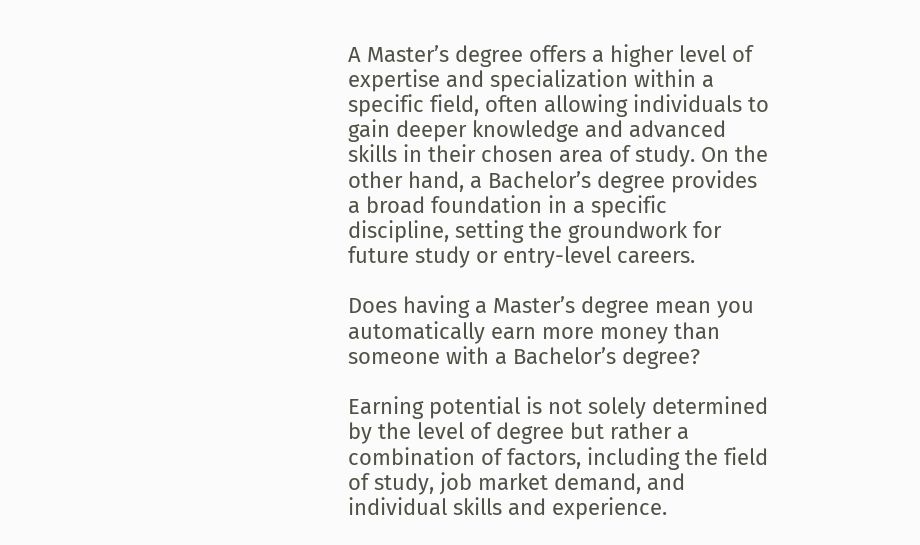A Master’s degree offers a higher level of expertise and specialization within a specific field, often allowing individuals to gain deeper knowledge and advanced skills in their chosen area of study. On the other hand, a Bachelor’s degree provides a broad foundation in a specific discipline, setting the groundwork for future study or entry-level careers.

Does having a Master’s degree mean you automatically earn more money than someone with a Bachelor’s degree?

Earning potential is not solely determined by the level of degree but rather a combination of factors, including the field of study, job market demand, and individual skills and experience.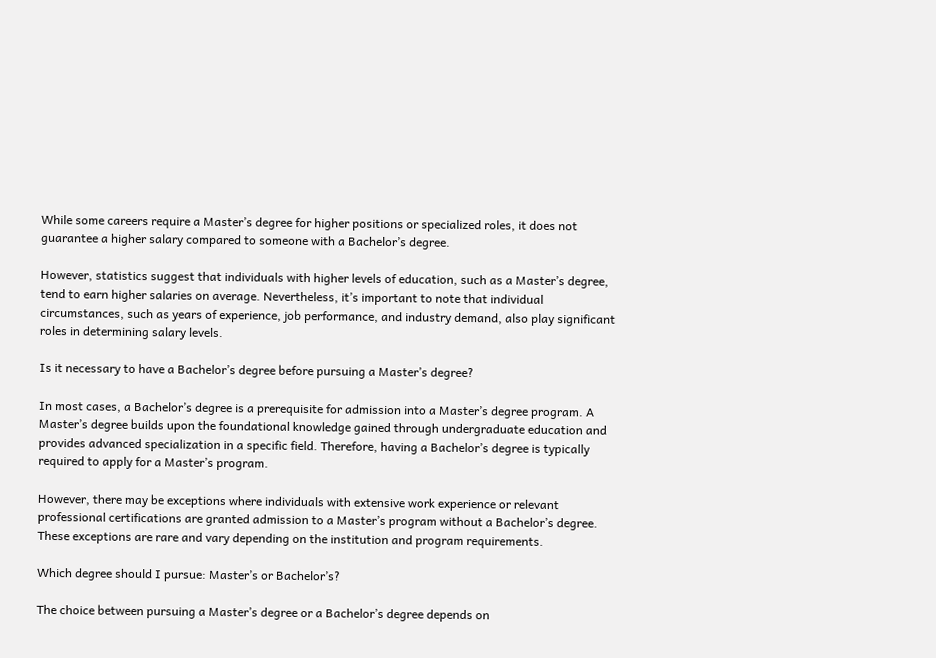While some careers require a Master’s degree for higher positions or specialized roles, it does not guarantee a higher salary compared to someone with a Bachelor’s degree.

However, statistics suggest that individuals with higher levels of education, such as a Master’s degree, tend to earn higher salaries on average. Nevertheless, it’s important to note that individual circumstances, such as years of experience, job performance, and industry demand, also play significant roles in determining salary levels.

Is it necessary to have a Bachelor’s degree before pursuing a Master’s degree?

In most cases, a Bachelor’s degree is a prerequisite for admission into a Master’s degree program. A Master’s degree builds upon the foundational knowledge gained through undergraduate education and provides advanced specialization in a specific field. Therefore, having a Bachelor’s degree is typically required to apply for a Master’s program.

However, there may be exceptions where individuals with extensive work experience or relevant professional certifications are granted admission to a Master’s program without a Bachelor’s degree. These exceptions are rare and vary depending on the institution and program requirements.

Which degree should I pursue: Master’s or Bachelor’s?

The choice between pursuing a Master’s degree or a Bachelor’s degree depends on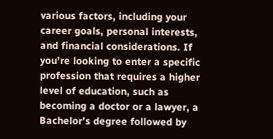various factors, including your career goals, personal interests, and financial considerations. If you’re looking to enter a specific profession that requires a higher level of education, such as becoming a doctor or a lawyer, a Bachelor’s degree followed by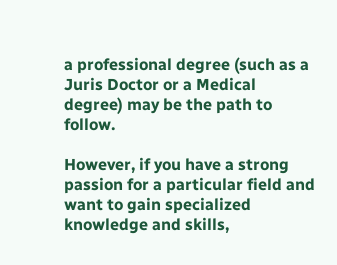a professional degree (such as a Juris Doctor or a Medical degree) may be the path to follow.

However, if you have a strong passion for a particular field and want to gain specialized knowledge and skills,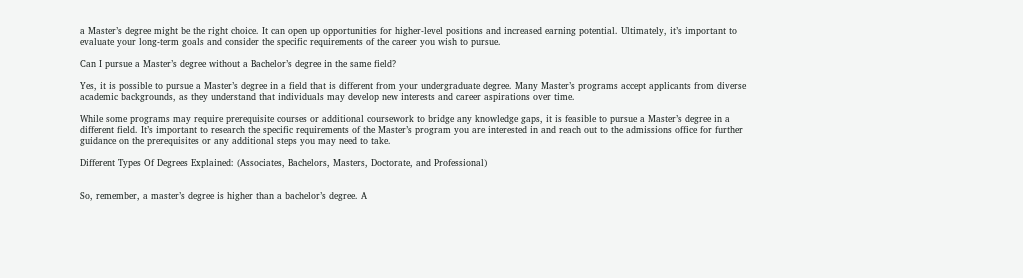a Master’s degree might be the right choice. It can open up opportunities for higher-level positions and increased earning potential. Ultimately, it’s important to evaluate your long-term goals and consider the specific requirements of the career you wish to pursue.

Can I pursue a Master’s degree without a Bachelor’s degree in the same field?

Yes, it is possible to pursue a Master’s degree in a field that is different from your undergraduate degree. Many Master’s programs accept applicants from diverse academic backgrounds, as they understand that individuals may develop new interests and career aspirations over time.

While some programs may require prerequisite courses or additional coursework to bridge any knowledge gaps, it is feasible to pursue a Master’s degree in a different field. It’s important to research the specific requirements of the Master’s program you are interested in and reach out to the admissions office for further guidance on the prerequisites or any additional steps you may need to take.

Different Types Of Degrees Explained: (Associates, Bachelors, Masters, Doctorate, and Professional)


So, remember, a master’s degree is higher than a bachelor’s degree. A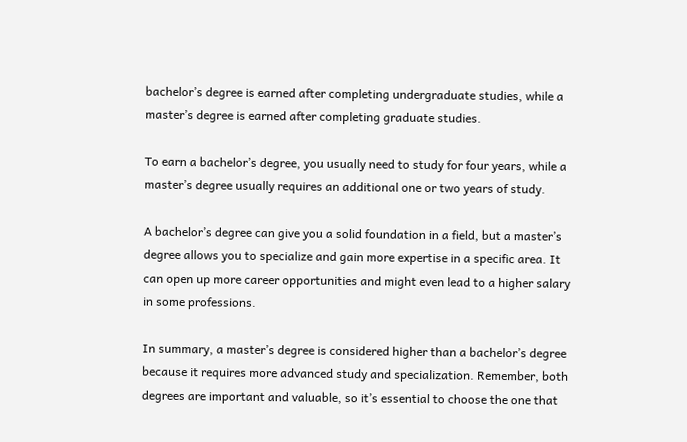bachelor’s degree is earned after completing undergraduate studies, while a master’s degree is earned after completing graduate studies.

To earn a bachelor’s degree, you usually need to study for four years, while a master’s degree usually requires an additional one or two years of study.

A bachelor’s degree can give you a solid foundation in a field, but a master’s degree allows you to specialize and gain more expertise in a specific area. It can open up more career opportunities and might even lead to a higher salary in some professions.

In summary, a master’s degree is considered higher than a bachelor’s degree because it requires more advanced study and specialization. Remember, both degrees are important and valuable, so it’s essential to choose the one that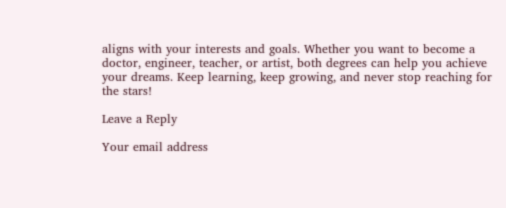aligns with your interests and goals. Whether you want to become a doctor, engineer, teacher, or artist, both degrees can help you achieve your dreams. Keep learning, keep growing, and never stop reaching for the stars!

Leave a Reply

Your email address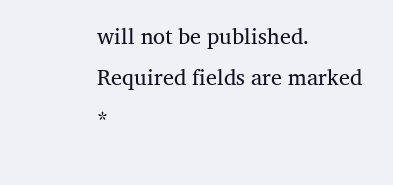will not be published. Required fields are marked *